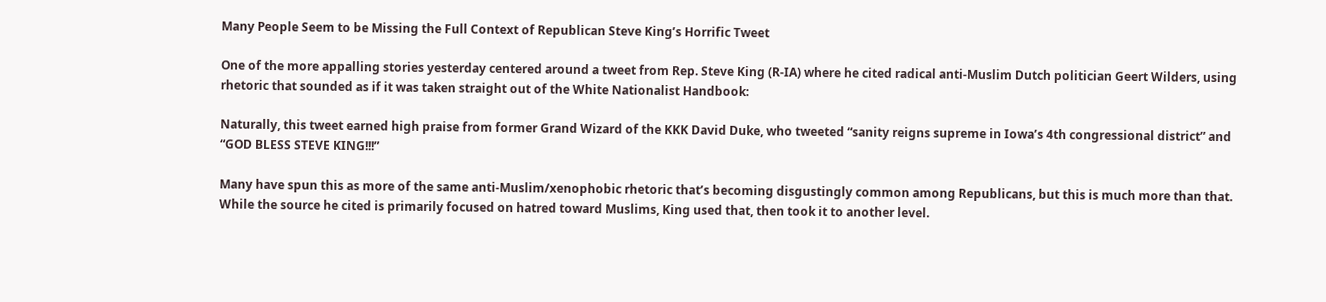Many People Seem to be Missing the Full Context of Republican Steve King’s Horrific Tweet

One of the more appalling stories yesterday centered around a tweet from Rep. Steve King (R-IA) where he cited radical anti-Muslim Dutch politician Geert Wilders, using rhetoric that sounded as if it was taken straight out of the White Nationalist Handbook:

Naturally, this tweet earned high praise from former Grand Wizard of the KKK David Duke, who tweeted “sanity reigns supreme in Iowa’s 4th congressional district” and “GOD BLESS STEVE KING!!!”

Many have spun this as more of the same anti-Muslim/xenophobic rhetoric that’s becoming disgustingly common among Republicans, but this is much more than that. While the source he cited is primarily focused on hatred toward Muslims, King used that, then took it to another level.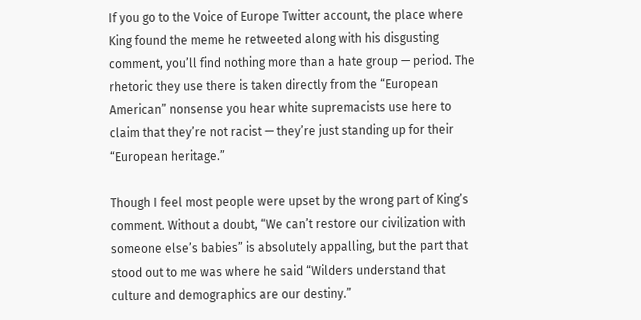If you go to the Voice of Europe Twitter account, the place where King found the meme he retweeted along with his disgusting comment, you’ll find nothing more than a hate group — period. The rhetoric they use there is taken directly from the “European American” nonsense you hear white supremacists use here to claim that they’re not racist — they’re just standing up for their “European heritage.”

Though I feel most people were upset by the wrong part of King’s comment. Without a doubt, “We can’t restore our civilization with someone else’s babies” is absolutely appalling, but the part that stood out to me was where he said “Wilders understand that culture and demographics are our destiny.”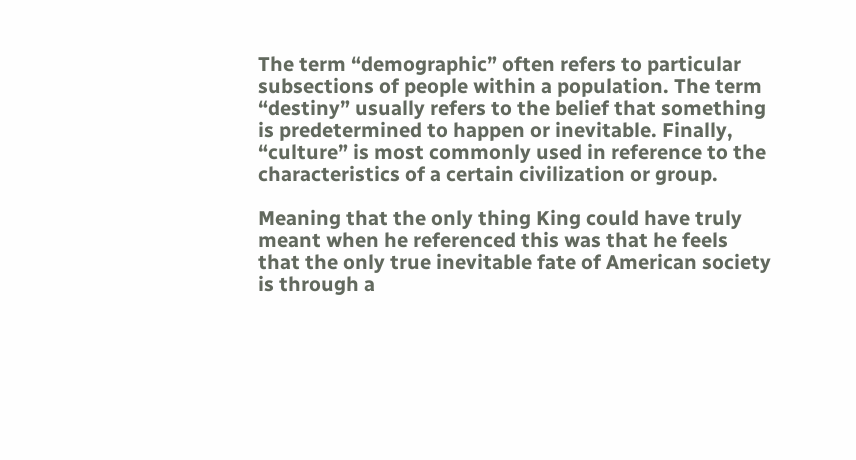The term “demographic” often refers to particular subsections of people within a population. The term “destiny” usually refers to the belief that something is predetermined to happen or inevitable. Finally, “culture” is most commonly used in reference to the characteristics of a certain civilization or group.

Meaning that the only thing King could have truly meant when he referenced this was that he feels that the only true inevitable fate of American society is through a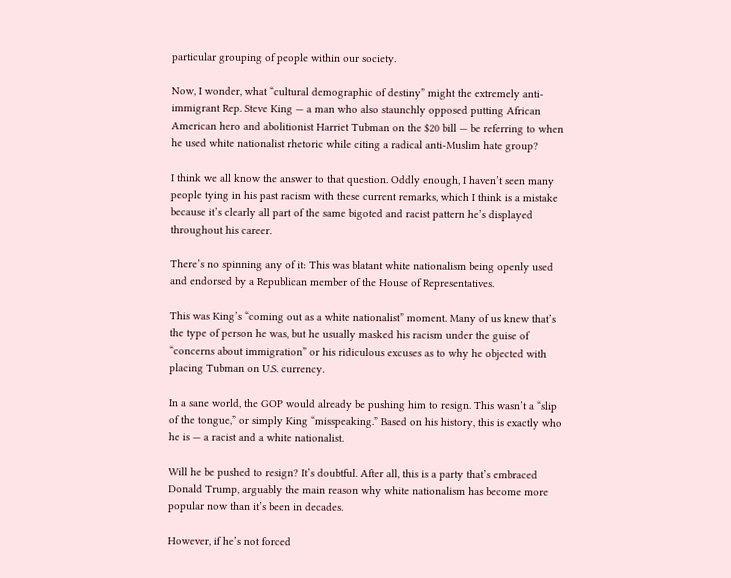particular grouping of people within our society.

Now, I wonder, what “cultural demographic of destiny” might the extremely anti-immigrant Rep. Steve King — a man who also staunchly opposed putting African American hero and abolitionist Harriet Tubman on the $20 bill — be referring to when he used white nationalist rhetoric while citing a radical anti-Muslim hate group?

I think we all know the answer to that question. Oddly enough, I haven’t seen many people tying in his past racism with these current remarks, which I think is a mistake because it’s clearly all part of the same bigoted and racist pattern he’s displayed throughout his career.

There’s no spinning any of it: This was blatant white nationalism being openly used and endorsed by a Republican member of the House of Representatives.

This was King’s “coming out as a white nationalist” moment. Many of us knew that’s the type of person he was, but he usually masked his racism under the guise of “concerns about immigration” or his ridiculous excuses as to why he objected with placing Tubman on U.S. currency.

In a sane world, the GOP would already be pushing him to resign. This wasn’t a “slip of the tongue,” or simply King “misspeaking.” Based on his history, this is exactly who he is — a racist and a white nationalist.

Will he be pushed to resign? It’s doubtful. After all, this is a party that’s embraced Donald Trump, arguably the main reason why white nationalism has become more popular now than it’s been in decades.

However, if he’s not forced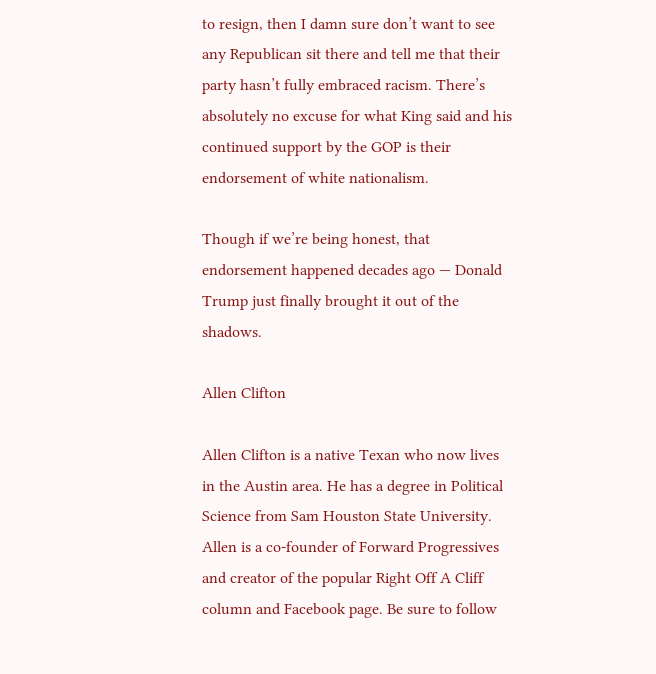to resign, then I damn sure don’t want to see any Republican sit there and tell me that their party hasn’t fully embraced racism. There’s absolutely no excuse for what King said and his continued support by the GOP is their endorsement of white nationalism.

Though if we’re being honest, that endorsement happened decades ago — Donald Trump just finally brought it out of the shadows.

Allen Clifton

Allen Clifton is a native Texan who now lives in the Austin area. He has a degree in Political Science from Sam Houston State University. Allen is a co-founder of Forward Progressives and creator of the popular Right Off A Cliff column and Facebook page. Be sure to follow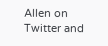Allen on Twitter and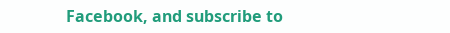Facebook, and subscribe to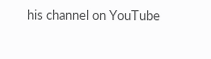his channel on YouTube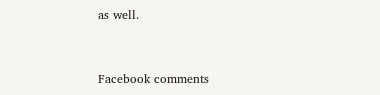as well.


Facebook comments